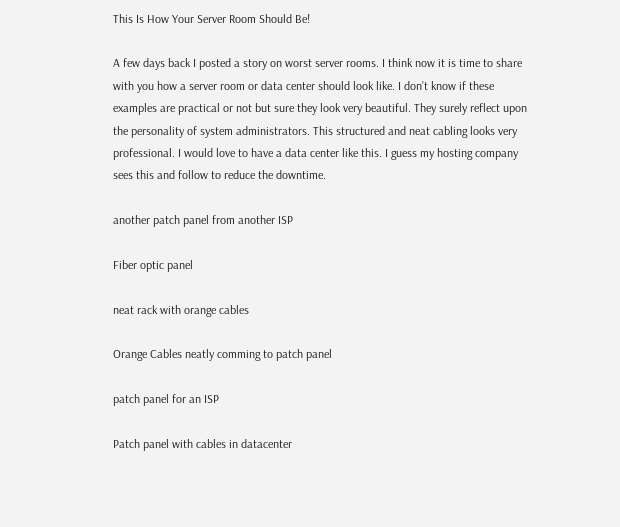This Is How Your Server Room Should Be!

A few days back I posted a story on worst server rooms. I think now it is time to share with you how a server room or data center should look like. I don’t know if these examples are practical or not but sure they look very beautiful. They surely reflect upon the personality of system administrators. This structured and neat cabling looks very professional. I would love to have a data center like this. I guess my hosting company sees this and follow to reduce the downtime.

another patch panel from another ISP

Fiber optic panel

neat rack with orange cables

Orange Cables neatly comming to patch panel

patch panel for an ISP

Patch panel with cables in datacenter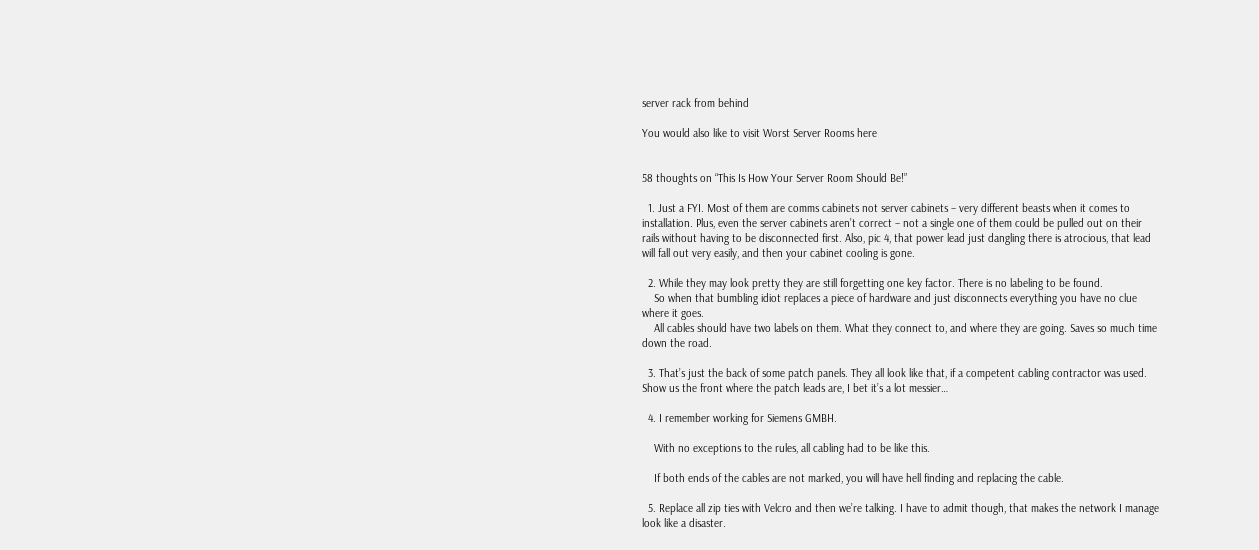server rack from behind

You would also like to visit Worst Server Rooms here


58 thoughts on “This Is How Your Server Room Should Be!”

  1. Just a FYI. Most of them are comms cabinets not server cabinets – very different beasts when it comes to installation. Plus, even the server cabinets aren’t correct – not a single one of them could be pulled out on their rails without having to be disconnected first. Also, pic 4, that power lead just dangling there is atrocious, that lead will fall out very easily, and then your cabinet cooling is gone.

  2. While they may look pretty they are still forgetting one key factor. There is no labeling to be found.
    So when that bumbling idiot replaces a piece of hardware and just disconnects everything you have no clue where it goes.
    All cables should have two labels on them. What they connect to, and where they are going. Saves so much time down the road.

  3. That’s just the back of some patch panels. They all look like that, if a competent cabling contractor was used. Show us the front where the patch leads are, I bet it’s a lot messier…

  4. I remember working for Siemens GMBH.

    With no exceptions to the rules, all cabling had to be like this.

    If both ends of the cables are not marked, you will have hell finding and replacing the cable.

  5. Replace all zip ties with Velcro and then we’re talking. I have to admit though, that makes the network I manage look like a disaster.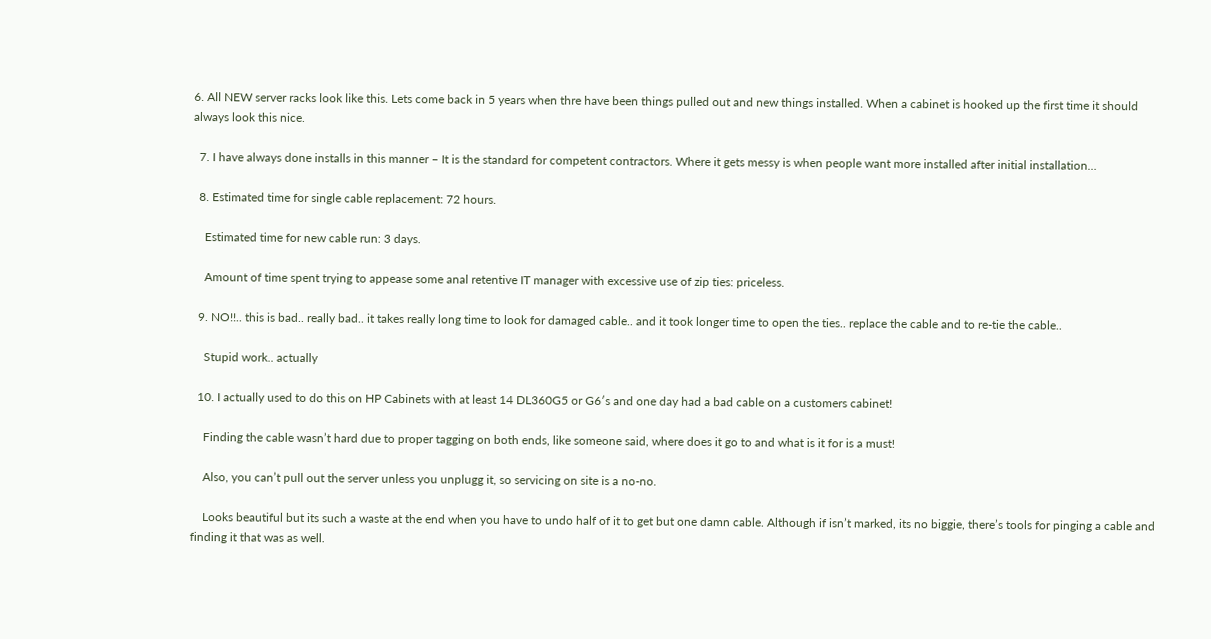6. All NEW server racks look like this. Lets come back in 5 years when thre have been things pulled out and new things installed. When a cabinet is hooked up the first time it should always look this nice.

  7. I have always done installs in this manner – It is the standard for competent contractors. Where it gets messy is when people want more installed after initial installation…

  8. Estimated time for single cable replacement: 72 hours.

    Estimated time for new cable run: 3 days.

    Amount of time spent trying to appease some anal retentive IT manager with excessive use of zip ties: priceless.

  9. NO!!.. this is bad.. really bad.. it takes really long time to look for damaged cable.. and it took longer time to open the ties.. replace the cable and to re-tie the cable..

    Stupid work.. actually

  10. I actually used to do this on HP Cabinets with at least 14 DL360G5 or G6′s and one day had a bad cable on a customers cabinet!

    Finding the cable wasn’t hard due to proper tagging on both ends, like someone said, where does it go to and what is it for is a must!

    Also, you can’t pull out the server unless you unplugg it, so servicing on site is a no-no.

    Looks beautiful but its such a waste at the end when you have to undo half of it to get but one damn cable. Although if isn’t marked, its no biggie, there’s tools for pinging a cable and finding it that was as well.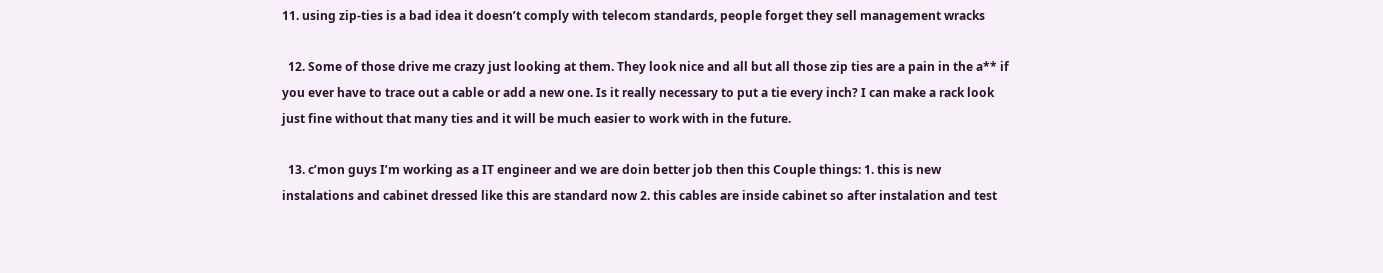11. using zip-ties is a bad idea it doesn’t comply with telecom standards, people forget they sell management wracks

  12. Some of those drive me crazy just looking at them. They look nice and all but all those zip ties are a pain in the a** if you ever have to trace out a cable or add a new one. Is it really necessary to put a tie every inch? I can make a rack look just fine without that many ties and it will be much easier to work with in the future.

  13. c’mon guys I’m working as a IT engineer and we are doin better job then this Couple things: 1. this is new instalations and cabinet dressed like this are standard now 2. this cables are inside cabinet so after instalation and test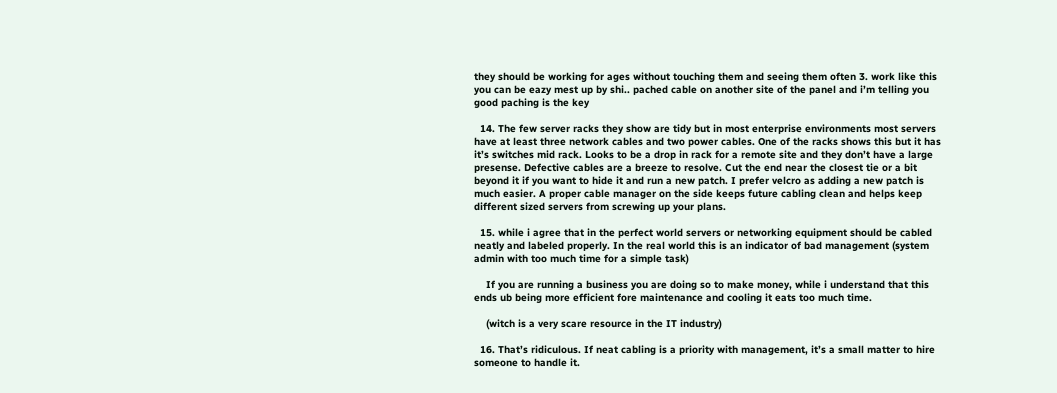they should be working for ages without touching them and seeing them often 3. work like this you can be eazy mest up by shi.. pached cable on another site of the panel and i’m telling you good paching is the key

  14. The few server racks they show are tidy but in most enterprise environments most servers have at least three network cables and two power cables. One of the racks shows this but it has it’s switches mid rack. Looks to be a drop in rack for a remote site and they don’t have a large presense. Defective cables are a breeze to resolve. Cut the end near the closest tie or a bit beyond it if you want to hide it and run a new patch. I prefer velcro as adding a new patch is much easier. A proper cable manager on the side keeps future cabling clean and helps keep different sized servers from screwing up your plans.

  15. while i agree that in the perfect world servers or networking equipment should be cabled neatly and labeled properly. In the real world this is an indicator of bad management (system admin with too much time for a simple task)

    If you are running a business you are doing so to make money, while i understand that this ends ub being more efficient fore maintenance and cooling it eats too much time.

    (witch is a very scare resource in the IT industry)

  16. That’s ridiculous. If neat cabling is a priority with management, it’s a small matter to hire someone to handle it.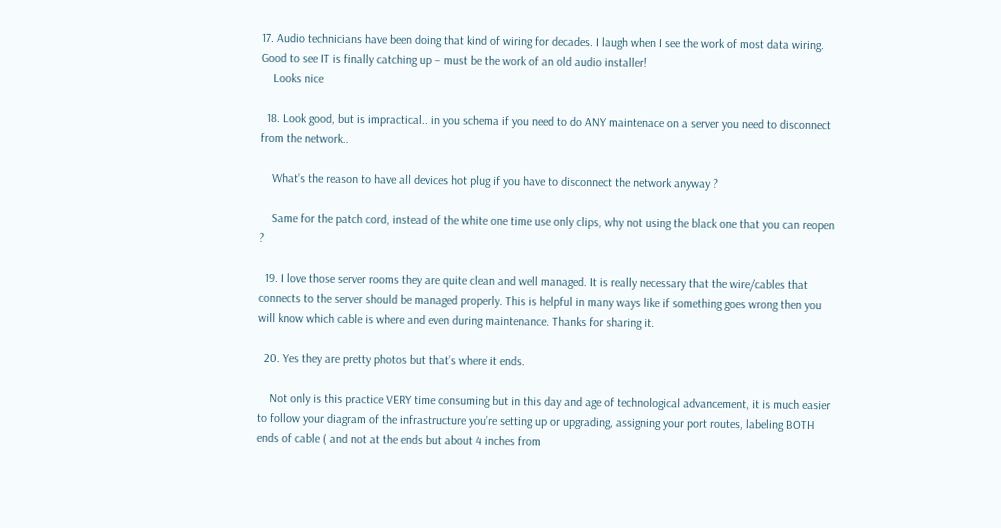17. Audio technicians have been doing that kind of wiring for decades. I laugh when I see the work of most data wiring. Good to see IT is finally catching up – must be the work of an old audio installer!
    Looks nice

  18. Look good, but is impractical.. in you schema if you need to do ANY maintenace on a server you need to disconnect from the network..

    What’s the reason to have all devices hot plug if you have to disconnect the network anyway ?

    Same for the patch cord, instead of the white one time use only clips, why not using the black one that you can reopen ?

  19. I love those server rooms they are quite clean and well managed. It is really necessary that the wire/cables that connects to the server should be managed properly. This is helpful in many ways like if something goes wrong then you will know which cable is where and even during maintenance. Thanks for sharing it.

  20. Yes they are pretty photos but that’s where it ends.

    Not only is this practice VERY time consuming but in this day and age of technological advancement, it is much easier to follow your diagram of the infrastructure you’re setting up or upgrading, assigning your port routes, labeling BOTH ends of cable ( and not at the ends but about 4 inches from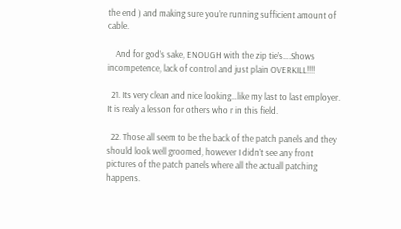the end ) and making sure you’re running sufficient amount of cable.

    And for god’s sake, ENOUGH with the zip tie’s….Shows incompetence, lack of control and just plain OVERKILL!!!!

  21. Its very clean and nice looking…like my last to last employer. It is realy a lesson for others who r in this field.

  22. Those all seem to be the back of the patch panels and they should look well groomed, however I didn’t see any front pictures of the patch panels where all the actuall patching happens.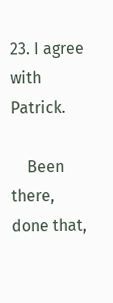23. I agree with Patrick.

    Been there, done that,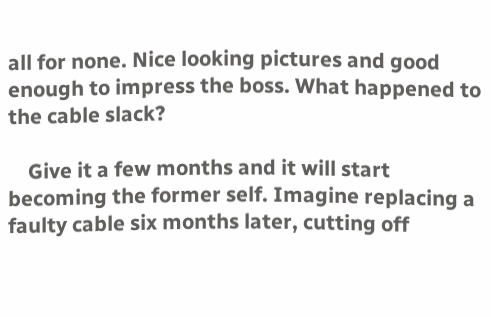all for none. Nice looking pictures and good enough to impress the boss. What happened to the cable slack?

    Give it a few months and it will start becoming the former self. Imagine replacing a faulty cable six months later, cutting off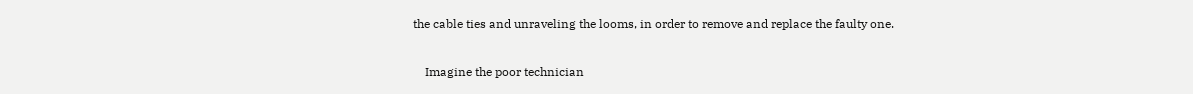the cable ties and unraveling the looms, in order to remove and replace the faulty one.

    Imagine the poor technician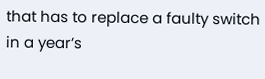that has to replace a faulty switch in a year’s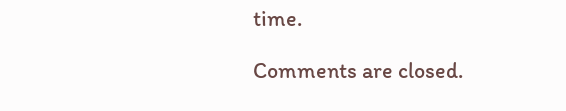time.

Comments are closed.